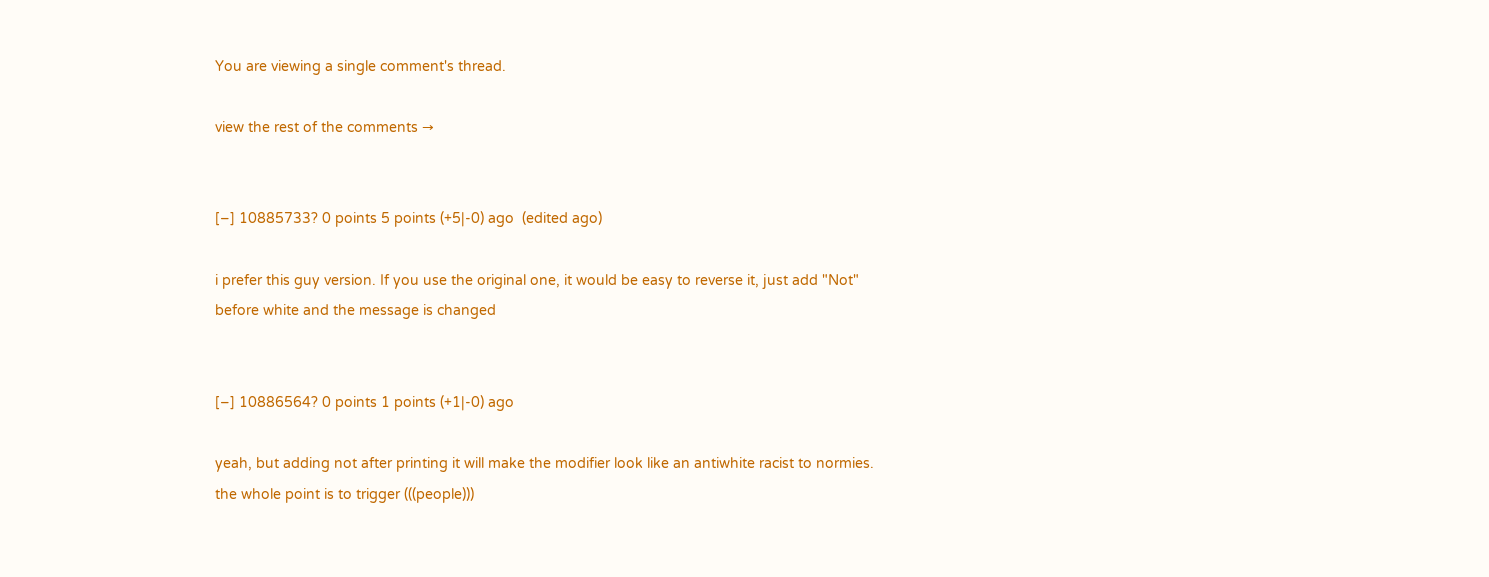You are viewing a single comment's thread.

view the rest of the comments →


[–] 10885733? 0 points 5 points (+5|-0) ago  (edited ago)

i prefer this guy version. If you use the original one, it would be easy to reverse it, just add "Not" before white and the message is changed


[–] 10886564? 0 points 1 points (+1|-0) ago

yeah, but adding not after printing it will make the modifier look like an antiwhite racist to normies. the whole point is to trigger (((people)))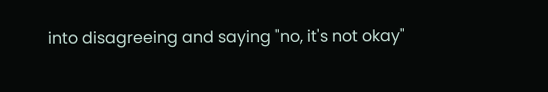into disagreeing and saying "no, it's not okay"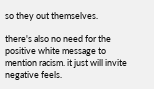so they out themselves.

there's also no need for the positive white message to mention racism. it just will invite negative feels.